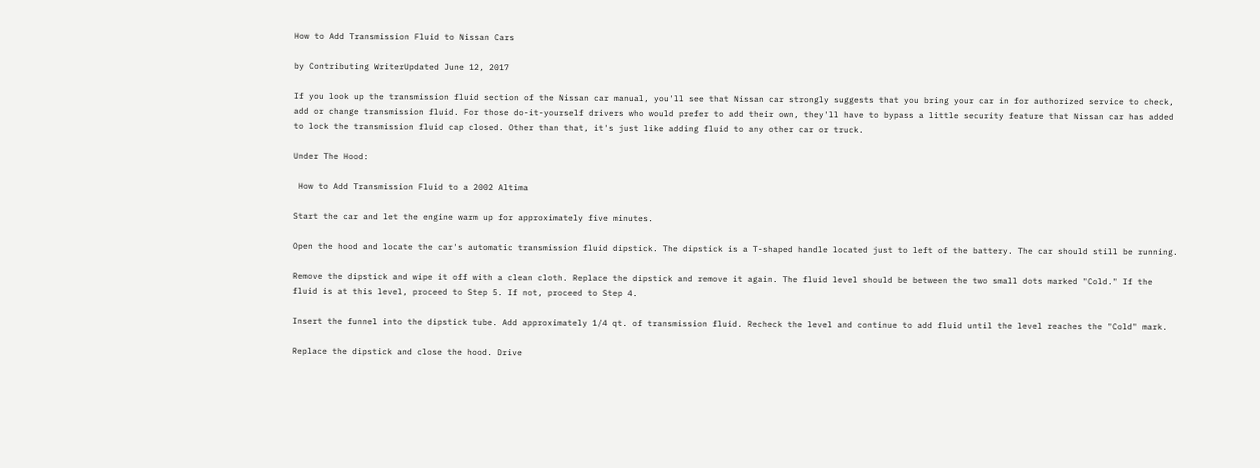How to Add Transmission Fluid to Nissan Cars

by Contributing WriterUpdated June 12, 2017

If you look up the transmission fluid section of the Nissan car manual, you'll see that Nissan car strongly suggests that you bring your car in for authorized service to check, add or change transmission fluid. For those do-it-yourself drivers who would prefer to add their own, they'll have to bypass a little security feature that Nissan car has added to lock the transmission fluid cap closed. Other than that, it's just like adding fluid to any other car or truck.

Under The Hood:

 How to Add Transmission Fluid to a 2002 Altima

Start the car and let the engine warm up for approximately five minutes.

Open the hood and locate the car's automatic transmission fluid dipstick. The dipstick is a T-shaped handle located just to left of the battery. The car should still be running.

Remove the dipstick and wipe it off with a clean cloth. Replace the dipstick and remove it again. The fluid level should be between the two small dots marked "Cold." If the fluid is at this level, proceed to Step 5. If not, proceed to Step 4.

Insert the funnel into the dipstick tube. Add approximately 1/4 qt. of transmission fluid. Recheck the level and continue to add fluid until the level reaches the "Cold" mark.

Replace the dipstick and close the hood. Drive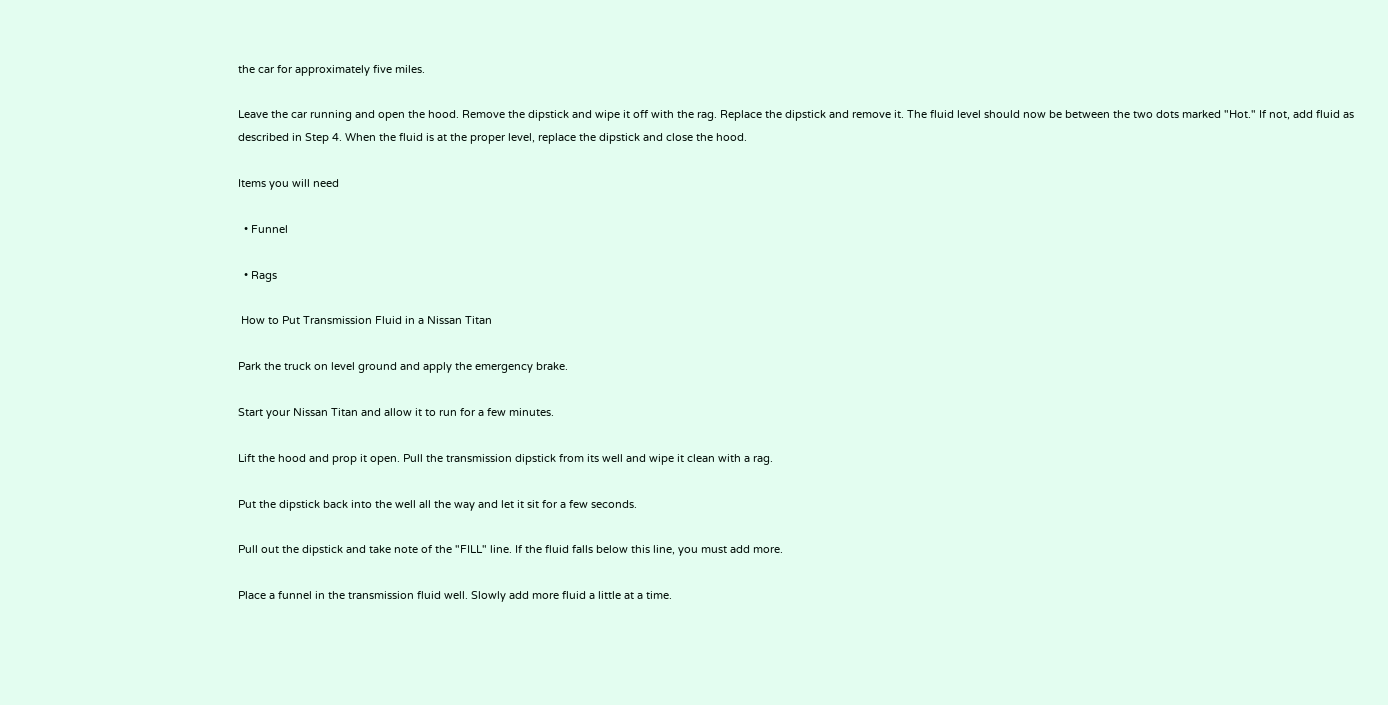the car for approximately five miles.

Leave the car running and open the hood. Remove the dipstick and wipe it off with the rag. Replace the dipstick and remove it. The fluid level should now be between the two dots marked "Hot." If not, add fluid as described in Step 4. When the fluid is at the proper level, replace the dipstick and close the hood.

Items you will need

  • Funnel

  • Rags

 How to Put Transmission Fluid in a Nissan Titan

Park the truck on level ground and apply the emergency brake.

Start your Nissan Titan and allow it to run for a few minutes.

Lift the hood and prop it open. Pull the transmission dipstick from its well and wipe it clean with a rag.

Put the dipstick back into the well all the way and let it sit for a few seconds.

Pull out the dipstick and take note of the "FILL" line. If the fluid falls below this line, you must add more.

Place a funnel in the transmission fluid well. Slowly add more fluid a little at a time.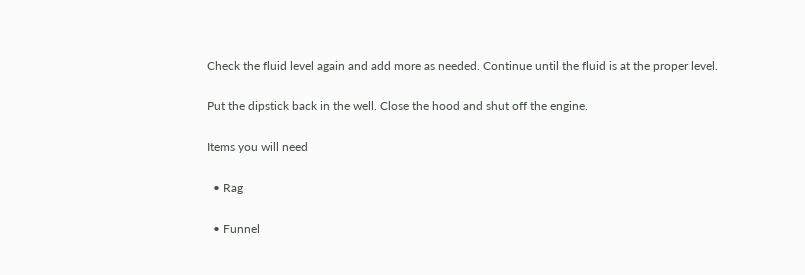Check the fluid level again and add more as needed. Continue until the fluid is at the proper level.

Put the dipstick back in the well. Close the hood and shut off the engine.

Items you will need

  • Rag

  • Funnel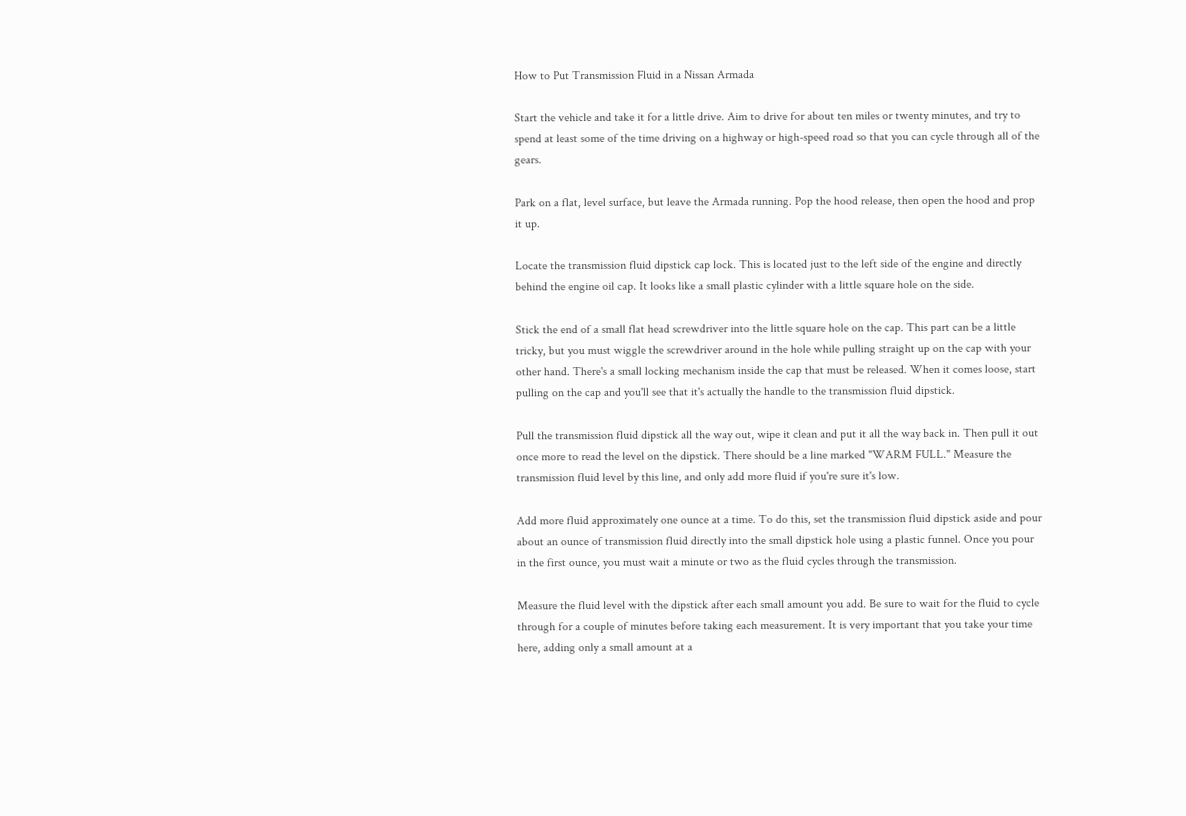How to Put Transmission Fluid in a Nissan Armada

Start the vehicle and take it for a little drive. Aim to drive for about ten miles or twenty minutes, and try to spend at least some of the time driving on a highway or high-speed road so that you can cycle through all of the gears.

Park on a flat, level surface, but leave the Armada running. Pop the hood release, then open the hood and prop it up.

Locate the transmission fluid dipstick cap lock. This is located just to the left side of the engine and directly behind the engine oil cap. It looks like a small plastic cylinder with a little square hole on the side.

Stick the end of a small flat head screwdriver into the little square hole on the cap. This part can be a little tricky, but you must wiggle the screwdriver around in the hole while pulling straight up on the cap with your other hand. There's a small locking mechanism inside the cap that must be released. When it comes loose, start pulling on the cap and you'll see that it's actually the handle to the transmission fluid dipstick.

Pull the transmission fluid dipstick all the way out, wipe it clean and put it all the way back in. Then pull it out once more to read the level on the dipstick. There should be a line marked "WARM FULL." Measure the transmission fluid level by this line, and only add more fluid if you're sure it's low.

Add more fluid approximately one ounce at a time. To do this, set the transmission fluid dipstick aside and pour about an ounce of transmission fluid directly into the small dipstick hole using a plastic funnel. Once you pour in the first ounce, you must wait a minute or two as the fluid cycles through the transmission.

Measure the fluid level with the dipstick after each small amount you add. Be sure to wait for the fluid to cycle through for a couple of minutes before taking each measurement. It is very important that you take your time here, adding only a small amount at a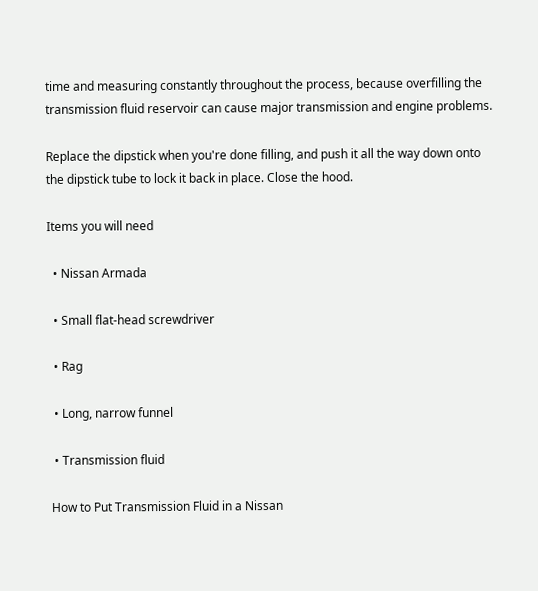time and measuring constantly throughout the process, because overfilling the transmission fluid reservoir can cause major transmission and engine problems.

Replace the dipstick when you're done filling, and push it all the way down onto the dipstick tube to lock it back in place. Close the hood.

Items you will need

  • Nissan Armada

  • Small flat-head screwdriver

  • Rag

  • Long, narrow funnel

  • Transmission fluid

 How to Put Transmission Fluid in a Nissan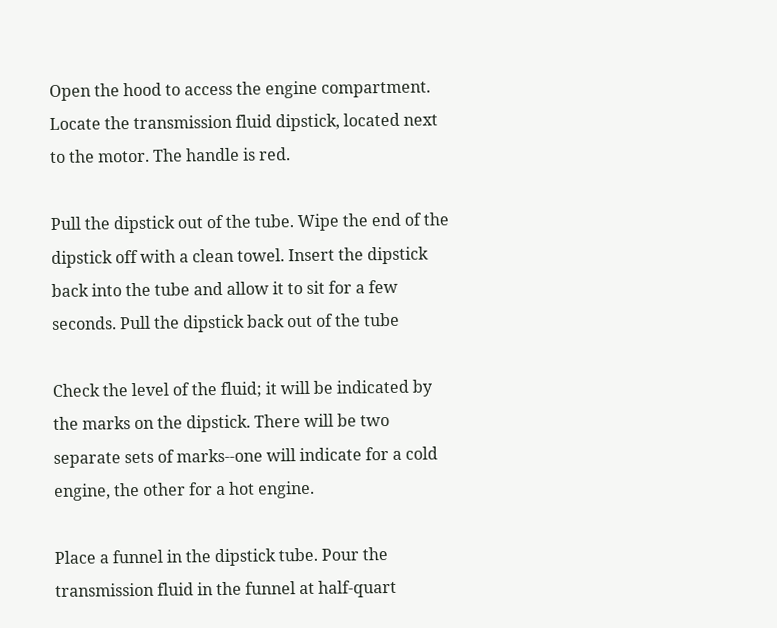Open the hood to access the engine compartment. Locate the transmission fluid dipstick, located next to the motor. The handle is red.

Pull the dipstick out of the tube. Wipe the end of the dipstick off with a clean towel. Insert the dipstick back into the tube and allow it to sit for a few seconds. Pull the dipstick back out of the tube

Check the level of the fluid; it will be indicated by the marks on the dipstick. There will be two separate sets of marks--one will indicate for a cold engine, the other for a hot engine.

Place a funnel in the dipstick tube. Pour the transmission fluid in the funnel at half-quart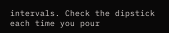intervals. Check the dipstick each time you pour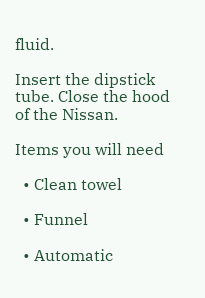fluid.

Insert the dipstick tube. Close the hood of the Nissan.

Items you will need

  • Clean towel

  • Funnel

  • Automatic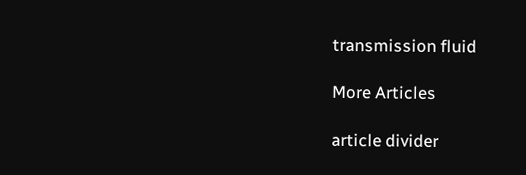transmission fluid

More Articles

article divider